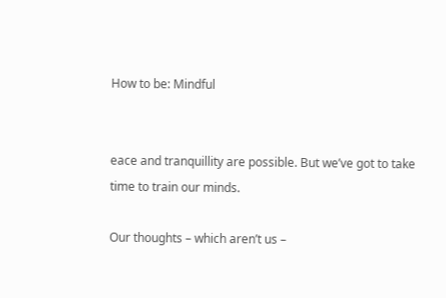How to be: Mindful


eace and tranquillity are possible. But we’ve got to take time to train our minds.

Our thoughts – which aren’t us –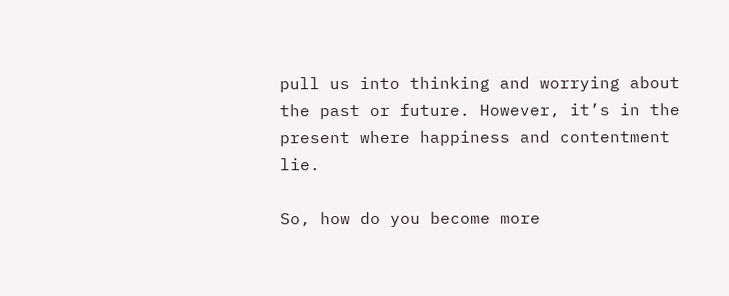pull us into thinking and worrying about the past or future. However, it’s in the present where happiness and contentment lie.

So, how do you become more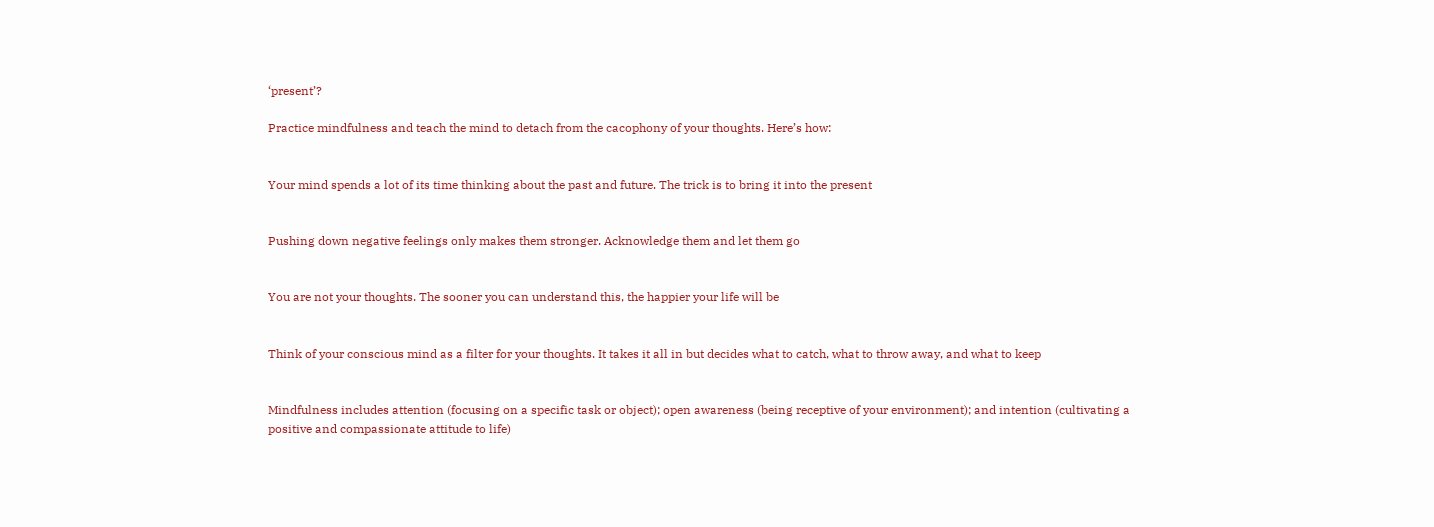‘present’?

Practice mindfulness and teach the mind to detach from the cacophony of your thoughts. Here’s how:


Your mind spends a lot of its time thinking about the past and future. The trick is to bring it into the present


Pushing down negative feelings only makes them stronger. Acknowledge them and let them go


You are not your thoughts. The sooner you can understand this, the happier your life will be


Think of your conscious mind as a filter for your thoughts. It takes it all in but decides what to catch, what to throw away, and what to keep


Mindfulness includes attention (focusing on a specific task or object); open awareness (being receptive of your environment); and intention (cultivating a positive and compassionate attitude to life)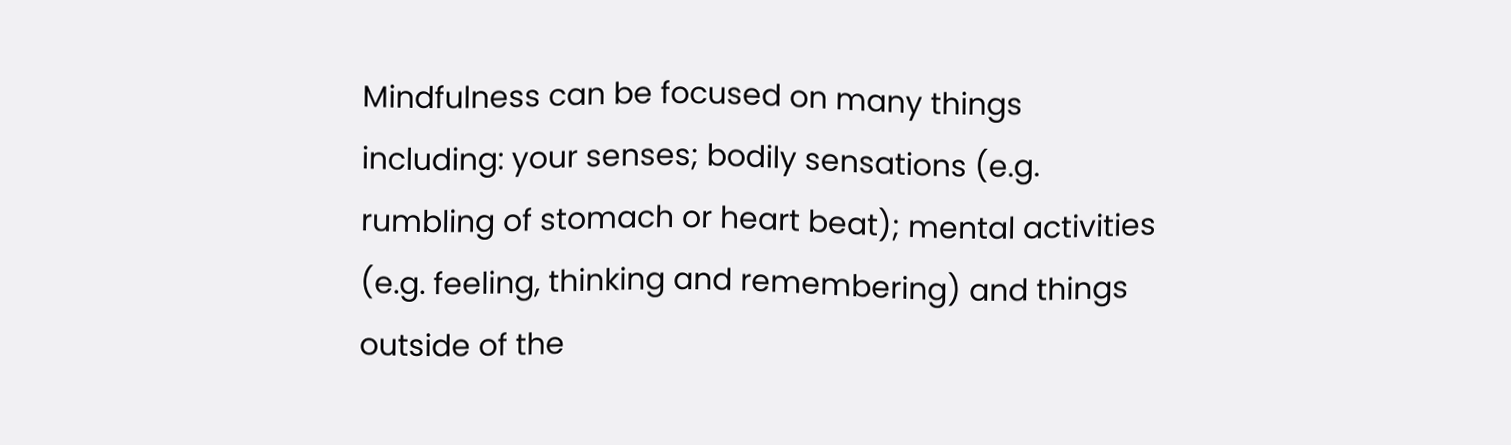Mindfulness can be focused on many things including: your senses; bodily sensations (e.g. rumbling of stomach or heart beat); mental activities (e.g. feeling, thinking and remembering) and things outside of the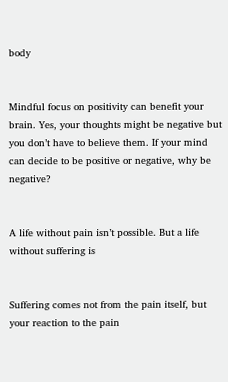body


Mindful focus on positivity can benefit your brain. Yes, your thoughts might be negative but you don’t have to believe them. If your mind can decide to be positive or negative, why be negative?


A life without pain isn’t possible. But a life without suffering is


Suffering comes not from the pain itself, but your reaction to the pain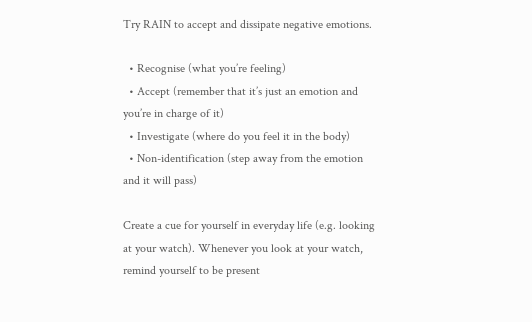Try RAIN to accept and dissipate negative emotions.

  • Recognise (what you’re feeling)
  • Accept (remember that it’s just an emotion and you’re in charge of it)
  • Investigate (where do you feel it in the body)
  • Non-identification (step away from the emotion and it will pass)

Create a cue for yourself in everyday life (e.g. looking at your watch). Whenever you look at your watch, remind yourself to be present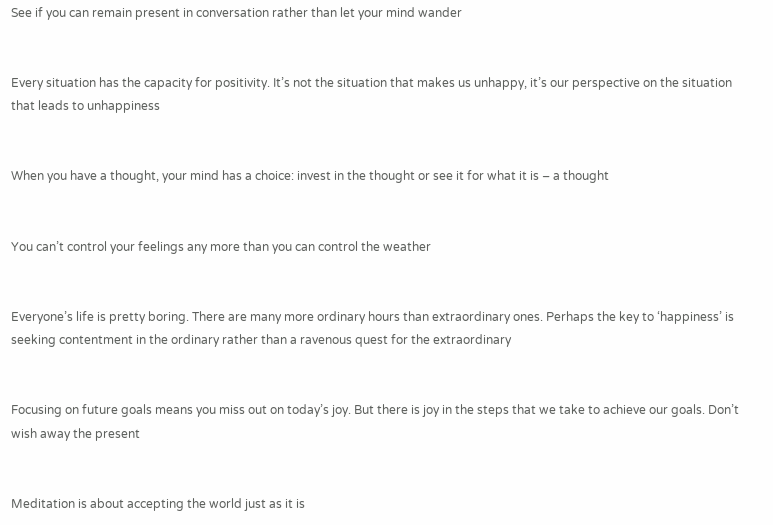See if you can remain present in conversation rather than let your mind wander


Every situation has the capacity for positivity. It’s not the situation that makes us unhappy, it’s our perspective on the situation that leads to unhappiness


When you have a thought, your mind has a choice: invest in the thought or see it for what it is – a thought


You can’t control your feelings any more than you can control the weather


Everyone’s life is pretty boring. There are many more ordinary hours than extraordinary ones. Perhaps the key to ‘happiness’ is seeking contentment in the ordinary rather than a ravenous quest for the extraordinary


Focusing on future goals means you miss out on today’s joy. But there is joy in the steps that we take to achieve our goals. Don’t wish away the present


Meditation is about accepting the world just as it is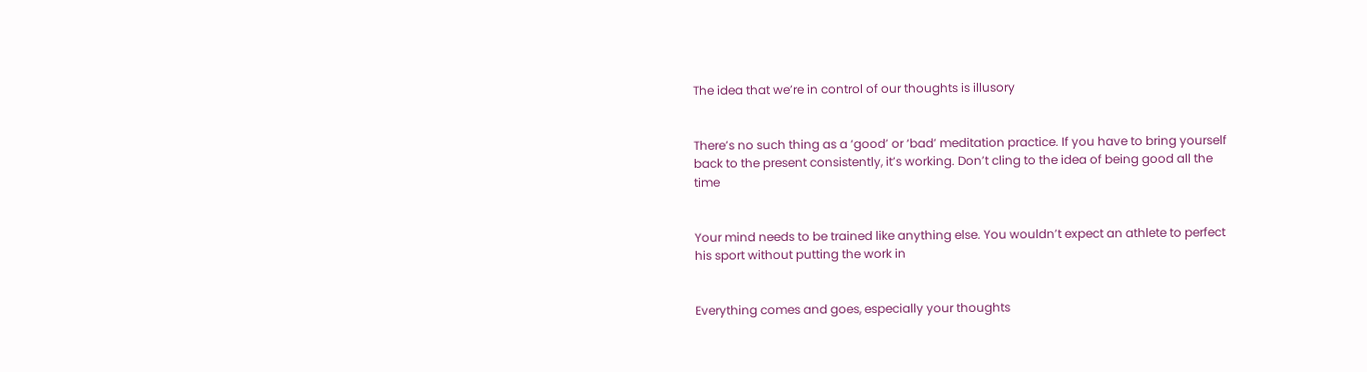The idea that we’re in control of our thoughts is illusory


There’s no such thing as a ‘good’ or ‘bad’ meditation practice. If you have to bring yourself back to the present consistently, it’s working. Don’t cling to the idea of being good all the time


Your mind needs to be trained like anything else. You wouldn’t expect an athlete to perfect his sport without putting the work in


Everything comes and goes, especially your thoughts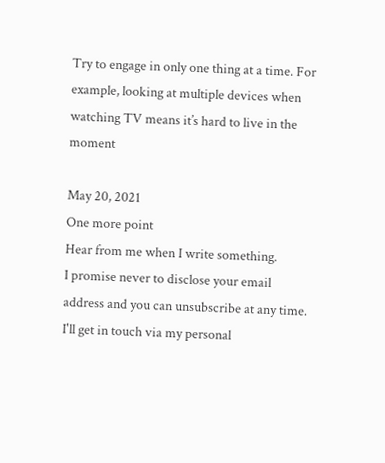Try to engage in only one thing at a time. For example, looking at multiple devices when watching TV means it’s hard to live in the moment

May 20, 2021
One more point
Hear from me when I write something.
I promise never to disclose your email address and you can unsubscribe at any time. I'll get in touch via my personal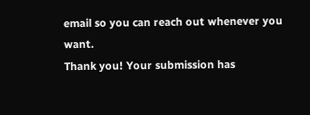email so you can reach out whenever you want.
Thank you! Your submission has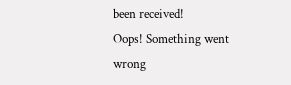been received!
Oops! Something went wrong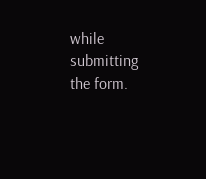while submitting the form.